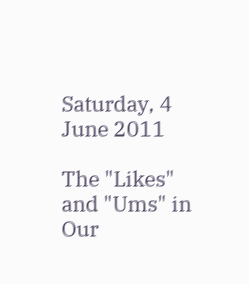Saturday, 4 June 2011

The "Likes" and "Ums" in Our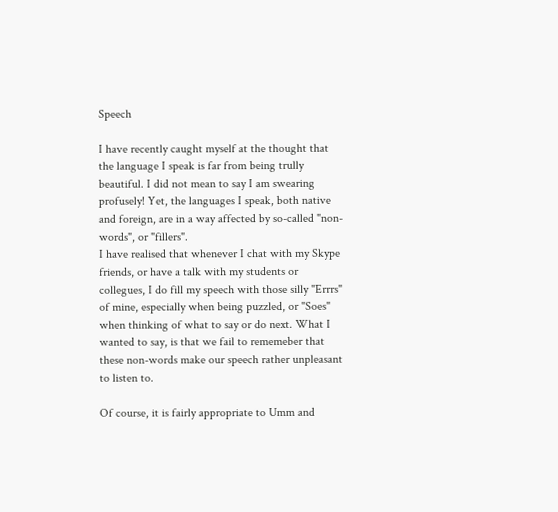Speech

I have recently caught myself at the thought that the language I speak is far from being trully beautiful. I did not mean to say I am swearing profusely! Yet, the languages I speak, both native and foreign, are in a way affected by so-called "non-words", or "fillers".
I have realised that whenever I chat with my Skype friends, or have a talk with my students or collegues, I do fill my speech with those silly "Errrs" of mine, especially when being puzzled, or "Soes" when thinking of what to say or do next. What I wanted to say, is that we fail to rememeber that these non-words make our speech rather unpleasant to listen to.

Of course, it is fairly appropriate to Umm and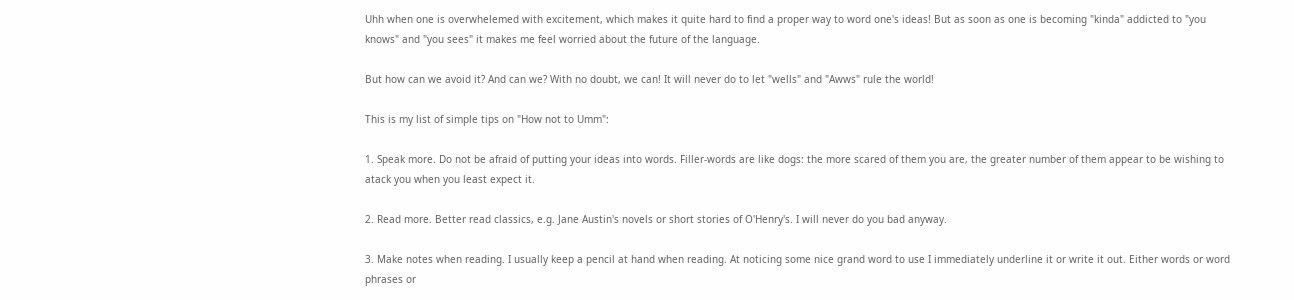Uhh when one is overwhelemed with excitement, which makes it quite hard to find a proper way to word one's ideas! But as soon as one is becoming "kinda" addicted to "you knows" and "you sees" it makes me feel worried about the future of the language.

But how can we avoid it? And can we? With no doubt, we can! It will never do to let "wells" and "Awws" rule the world!

This is my list of simple tips on "How not to Umm":

1. Speak more. Do not be afraid of putting your ideas into words. Filler-words are like dogs: the more scared of them you are, the greater number of them appear to be wishing to atack you when you least expect it.

2. Read more. Better read classics, e.g. Jane Austin's novels or short stories of O'Henry's. I will never do you bad anyway.

3. Make notes when reading. I usually keep a pencil at hand when reading. At noticing some nice grand word to use I immediately underline it or write it out. Either words or word phrases or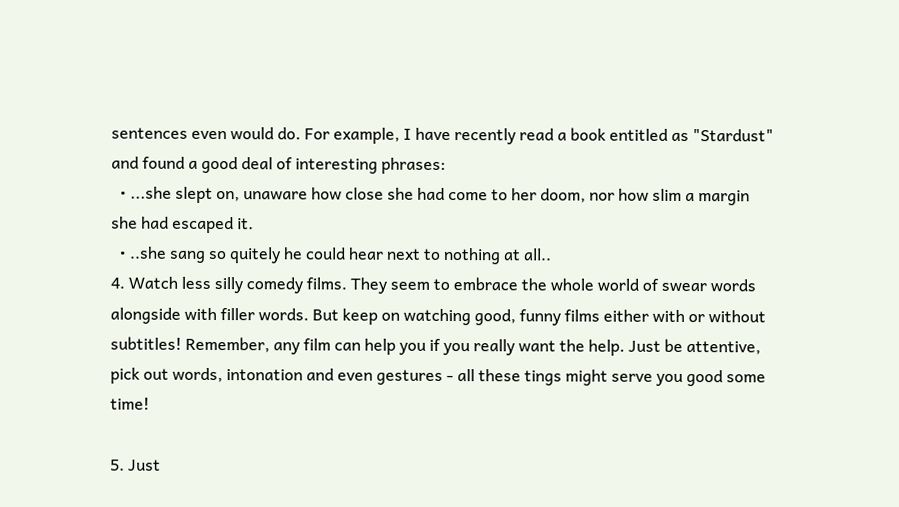sentences even would do. For example, I have recently read a book entitled as "Stardust" and found a good deal of interesting phrases:
  • ...she slept on, unaware how close she had come to her doom, nor how slim a margin she had escaped it.
  • ..she sang so quitely he could hear next to nothing at all..
4. Watch less silly comedy films. They seem to embrace the whole world of swear words alongside with filler words. But keep on watching good, funny films either with or without subtitles! Remember, any film can help you if you really want the help. Just be attentive, pick out words, intonation and even gestures - all these tings might serve you good some time!

5. Just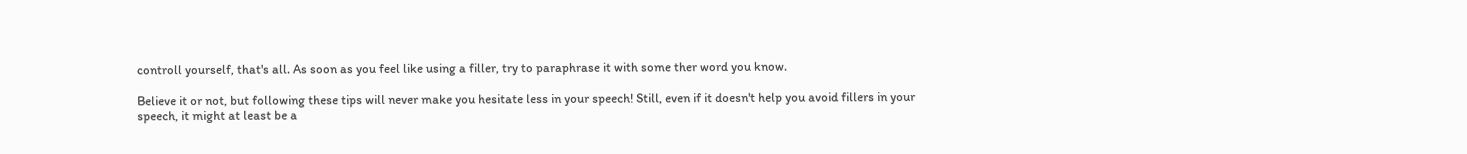controll yourself, that's all. As soon as you feel like using a filler, try to paraphrase it with some ther word you know.

Believe it or not, but following these tips will never make you hesitate less in your speech! Still, even if it doesn't help you avoid fillers in your speech, it might at least be a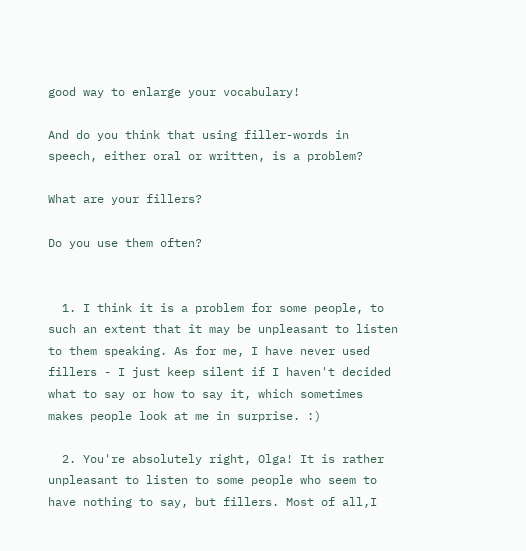good way to enlarge your vocabulary!

And do you think that using filler-words in speech, either oral or written, is a problem?

What are your fillers?

Do you use them often?


  1. I think it is a problem for some people, to such an extent that it may be unpleasant to listen to them speaking. As for me, I have never used fillers - I just keep silent if I haven't decided what to say or how to say it, which sometimes makes people look at me in surprise. :)

  2. You're absolutely right, Olga! It is rather unpleasant to listen to some people who seem to have nothing to say, but fillers. Most of all,I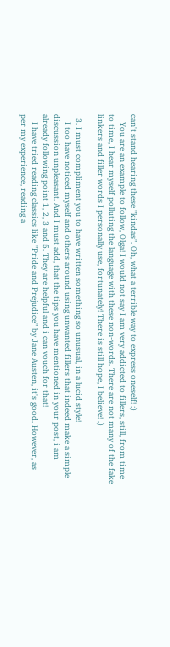can't stand hearing these "kindas". Oh, what a terrible way to express oneself! :)
    You are an example to follow, Olga! I would not say I am very addicted to fillers, still, from time to time, I hear myself polluting the language with these non-words. There are not many of the fake linkers and filler words I personally use, fortunately! There is still hope, I believe! .)

  3. I must compliment you to have written something so unusual, in a lucid style!
    I too have noticed myself and others around using unwanted fillers that indeed make a simple discussion unpleasant. And I must add, that the tips you have mentioned in your post, i am already following point 1, 2, 3 and 5. They are helpful and i can vouch for that!
    I have tried reading classics like "Pride and Prejudice" by Jane Austen, it's good. However, as per my experience, reading a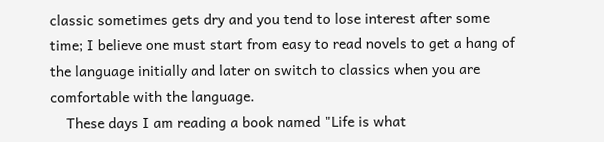classic sometimes gets dry and you tend to lose interest after some time; I believe one must start from easy to read novels to get a hang of the language initially and later on switch to classics when you are comfortable with the language.
    These days I am reading a book named "Life is what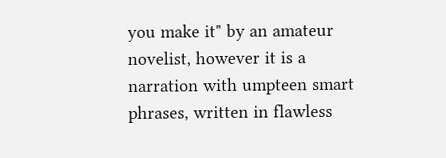you make it" by an amateur novelist, however it is a narration with umpteen smart phrases, written in flawless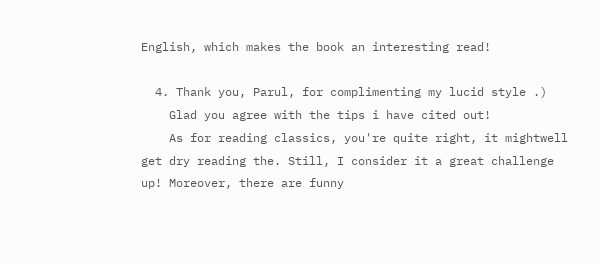English, which makes the book an interesting read!

  4. Thank you, Parul, for complimenting my lucid style .)
    Glad you agree with the tips i have cited out!
    As for reading classics, you're quite right, it mightwell get dry reading the. Still, I consider it a great challenge up! Moreover, there are funny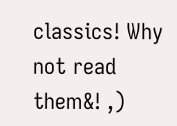classics! Why not read them&! ,)